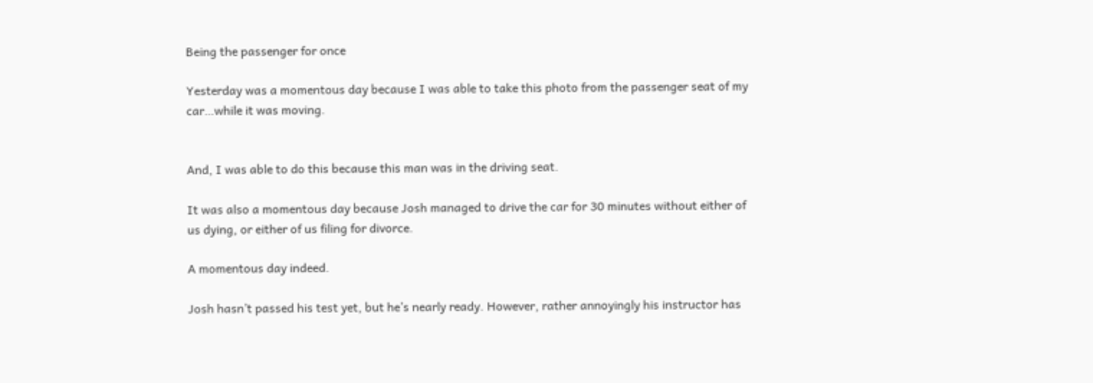Being the passenger for once

Yesterday was a momentous day because I was able to take this photo from the passenger seat of my car…while it was moving.


And, I was able to do this because this man was in the driving seat.

It was also a momentous day because Josh managed to drive the car for 30 minutes without either of us dying, or either of us filing for divorce.

A momentous day indeed.

Josh hasn’t passed his test yet, but he’s nearly ready. However, rather annoyingly his instructor has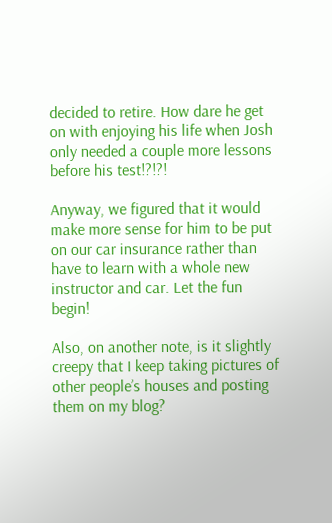decided to retire. How dare he get on with enjoying his life when Josh only needed a couple more lessons before his test!?!?!

Anyway, we figured that it would make more sense for him to be put on our car insurance rather than have to learn with a whole new instructor and car. Let the fun begin!

Also, on another note, is it slightly creepy that I keep taking pictures of other people’s houses and posting them on my blog?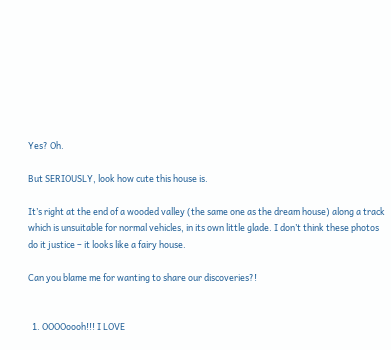Yes? Oh.

But SERIOUSLY, look how cute this house is.

It’s right at the end of a wooded valley (the same one as the dream house) along a track which is unsuitable for normal vehicles, in its own little glade. I don’t think these photos do it justice – it looks like a fairy house.

Can you blame me for wanting to share our discoveries?!


  1. OOOOoooh!!! I LOVE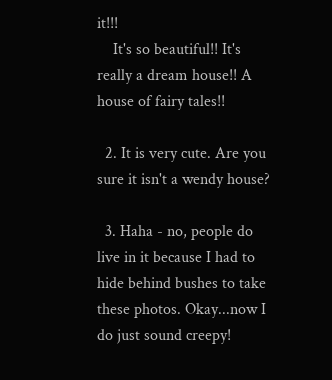it!!!
    It's so beautiful!! It's really a dream house!! A house of fairy tales!!

  2. It is very cute. Are you sure it isn't a wendy house?

  3. Haha - no, people do live in it because I had to hide behind bushes to take these photos. Okay...now I do just sound creepy!